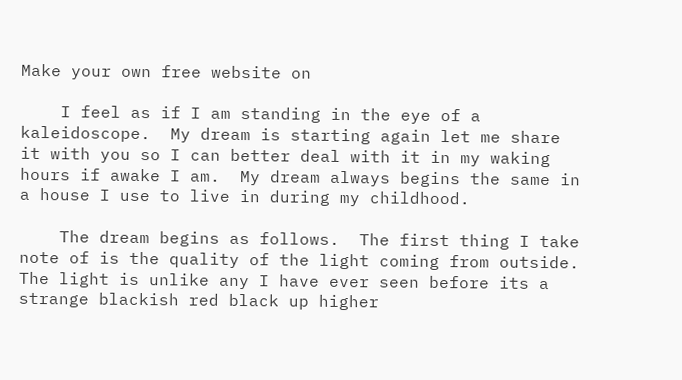Make your own free website on

    I feel as if I am standing in the eye of a kaleidoscope.  My dream is starting again let me share it with you so I can better deal with it in my waking hours if awake I am.  My dream always begins the same in a house I use to live in during my childhood.

    The dream begins as follows.  The first thing I take note of is the quality of the light coming from outside.  The light is unlike any I have ever seen before its a strange blackish red black up higher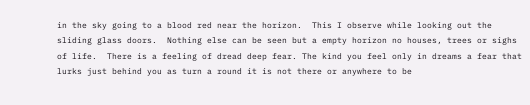in the sky going to a blood red near the horizon.  This I observe while looking out the sliding glass doors.  Nothing else can be seen but a empty horizon no houses, trees or sighs of life.  There is a feeling of dread deep fear. The kind you feel only in dreams a fear that lurks just behind you as turn a round it is not there or anywhere to be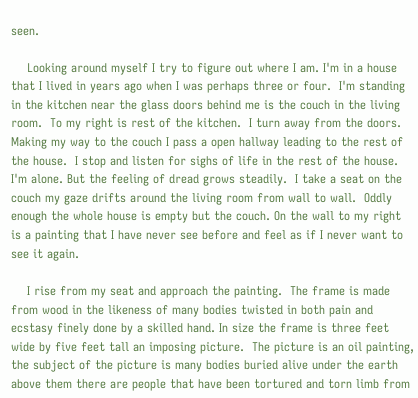seen.

    Looking around myself I try to figure out where I am. I'm in a house that I lived in years ago when I was perhaps three or four.  I'm standing in the kitchen near the glass doors behind me is the couch in the living room.  To my right is rest of the kitchen.  I turn away from the doors. Making my way to the couch I pass a open hallway leading to the rest of the house.  I stop and listen for sighs of life in the rest of the house. I'm alone. But the feeling of dread grows steadily.  I take a seat on the couch my gaze drifts around the living room from wall to wall.  Oddly enough the whole house is empty but the couch. On the wall to my right is a painting that I have never see before and feel as if I never want to see it again.

    I rise from my seat and approach the painting.  The frame is made from wood in the likeness of many bodies twisted in both pain and ecstasy finely done by a skilled hand. In size the frame is three feet wide by five feet tall an imposing picture.  The picture is an oil painting, the subject of the picture is many bodies buried alive under the earth above them there are people that have been tortured and torn limb from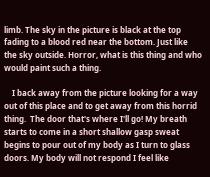limb. The sky in the picture is black at the top fading to a blood red near the bottom. Just like the sky outside. Horror, what is this thing and who would paint such a thing.

    I back away from the picture looking for a way out of this place and to get away from this horrid thing.  The door that's where I'll go! My breath starts to come in a short shallow gasp sweat begins to pour out of my body as I turn to glass doors. My body will not respond I feel like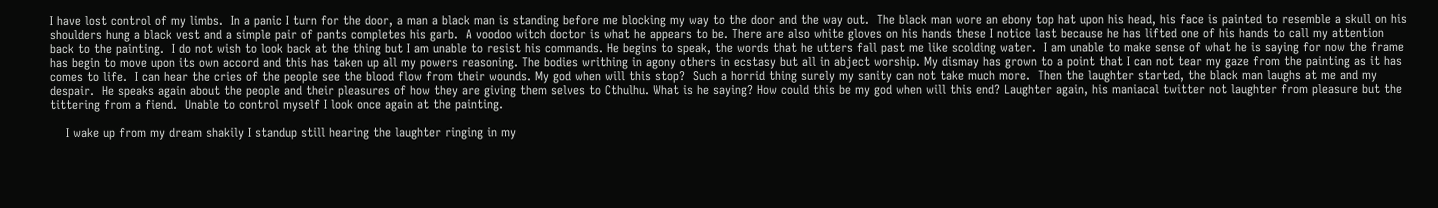I have lost control of my limbs.  In a panic I turn for the door, a man a black man is standing before me blocking my way to the door and the way out.  The black man wore an ebony top hat upon his head, his face is painted to resemble a skull on his shoulders hung a black vest and a simple pair of pants completes his garb.  A voodoo witch doctor is what he appears to be. There are also white gloves on his hands these I notice last because he has lifted one of his hands to call my attention back to the painting.  I do not wish to look back at the thing but I am unable to resist his commands. He begins to speak, the words that he utters fall past me like scolding water.  I am unable to make sense of what he is saying for now the frame has begin to move upon its own accord and this has taken up all my powers reasoning. The bodies writhing in agony others in ecstasy but all in abject worship. My dismay has grown to a point that I can not tear my gaze from the painting as it has comes to life.  I can hear the cries of the people see the blood flow from their wounds. My god when will this stop?  Such a horrid thing surely my sanity can not take much more.  Then the laughter started, the black man laughs at me and my despair.  He speaks again about the people and their pleasures of how they are giving them selves to Cthulhu. What is he saying? How could this be my god when will this end? Laughter again, his maniacal twitter not laughter from pleasure but the tittering from a fiend.  Unable to control myself I look once again at the painting.

    I wake up from my dream shakily I standup still hearing the laughter ringing in my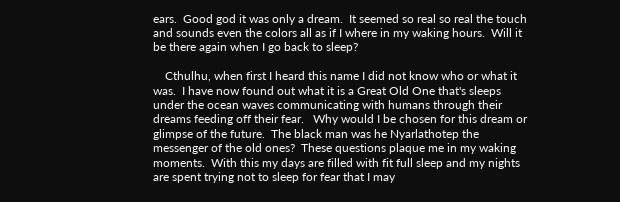ears.  Good god it was only a dream.  It seemed so real so real the touch and sounds even the colors all as if I where in my waking hours.  Will it be there again when I go back to sleep?

    Cthulhu, when first I heard this name I did not know who or what it was.  I have now found out what it is a Great Old One that's sleeps under the ocean waves communicating with humans through their dreams feeding off their fear.   Why would I be chosen for this dream or glimpse of the future.  The black man was he Nyarlathotep the messenger of the old ones?  These questions plaque me in my waking moments.  With this my days are filled with fit full sleep and my nights are spent trying not to sleep for fear that I may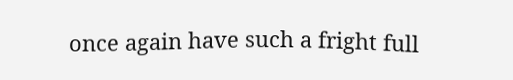once again have such a fright full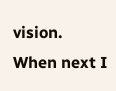vision.  When next I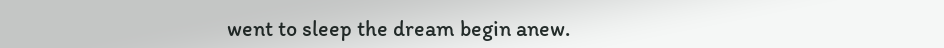went to sleep the dream begin anew.